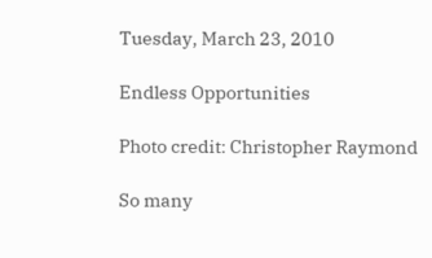Tuesday, March 23, 2010

Endless Opportunities

Photo credit: Christopher Raymond

So many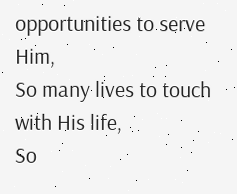opportunities to serve Him,
So many lives to touch with His life,
So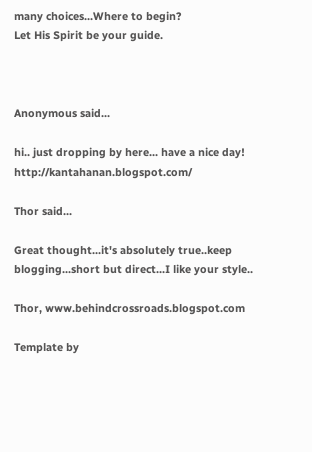many choices...Where to begin?
Let His Spirit be your guide.



Anonymous said...

hi.. just dropping by here... have a nice day! http://kantahanan.blogspot.com/

Thor said...

Great thought...it's absolutely true..keep blogging...short but direct...I like your style..

Thor, www.behindcrossroads.blogspot.com

Template by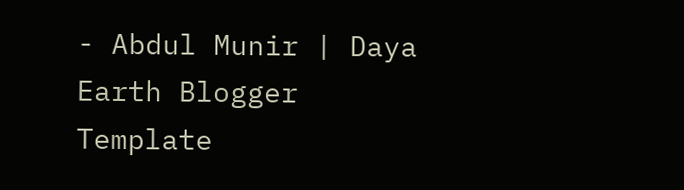- Abdul Munir | Daya Earth Blogger Template